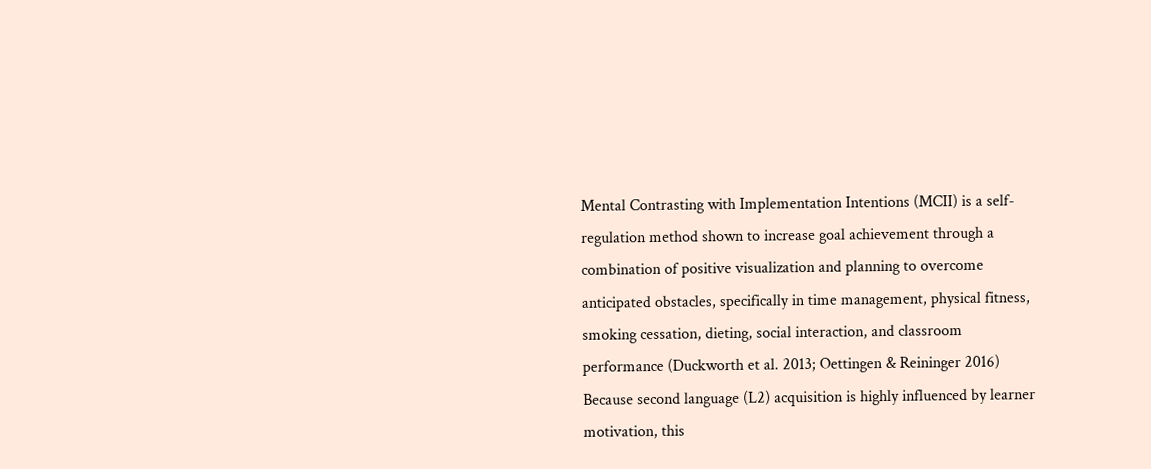Mental Contrasting with Implementation Intentions (MCII) is a self-regulation method shown to increase goal achievement through a combination of positive visualization and planning to overcome anticipated obstacles, specifically in time management, physical fitness, smoking cessation, dieting, social interaction, and classroom performance (Duckworth et al. 2013; Oettingen & Reininger 2016) Because second language (L2) acquisition is highly influenced by learner motivation, this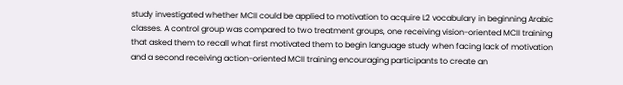study investigated whether MCII could be applied to motivation to acquire L2 vocabulary in beginning Arabic classes. A control group was compared to two treatment groups, one receiving vision-oriented MCII training that asked them to recall what first motivated them to begin language study when facing lack of motivation and a second receiving action-oriented MCII training encouraging participants to create an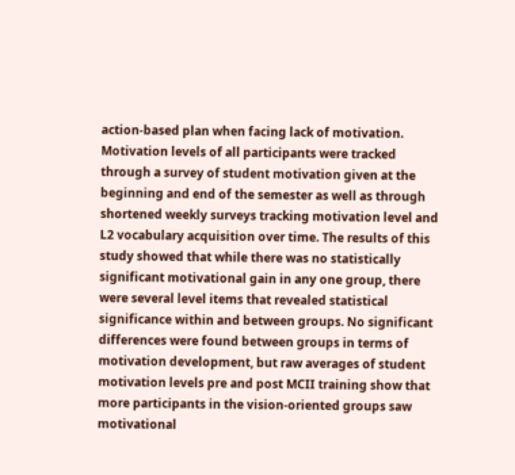action-based plan when facing lack of motivation. Motivation levels of all participants were tracked through a survey of student motivation given at the beginning and end of the semester as well as through shortened weekly surveys tracking motivation level and L2 vocabulary acquisition over time. The results of this study showed that while there was no statistically significant motivational gain in any one group, there were several level items that revealed statistical significance within and between groups. No significant differences were found between groups in terms of motivation development, but raw averages of student motivation levels pre and post MCII training show that more participants in the vision-oriented groups saw motivational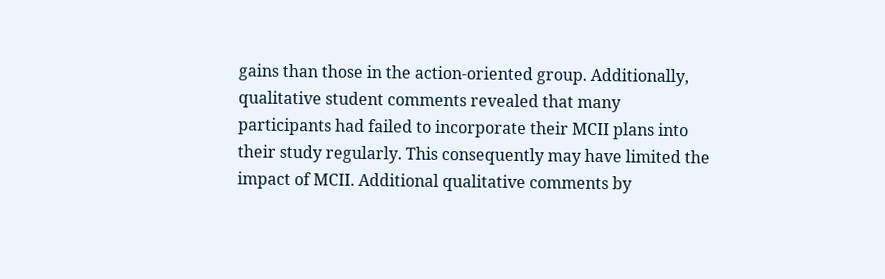gains than those in the action-oriented group. Additionally, qualitative student comments revealed that many participants had failed to incorporate their MCII plans into their study regularly. This consequently may have limited the impact of MCII. Additional qualitative comments by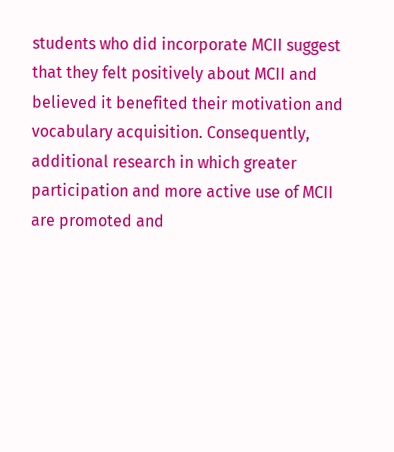students who did incorporate MCII suggest that they felt positively about MCII and believed it benefited their motivation and vocabulary acquisition. Consequently, additional research in which greater participation and more active use of MCII are promoted and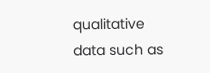qualitative data such as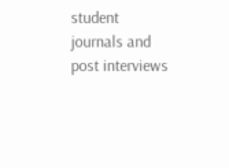student journals and post interviews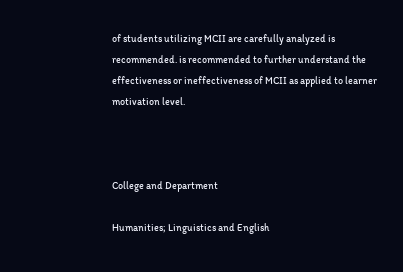of students utilizing MCII are carefully analyzed is recommended. is recommended to further understand the effectiveness or ineffectiveness of MCII as applied to learner motivation level.



College and Department

Humanities; Linguistics and English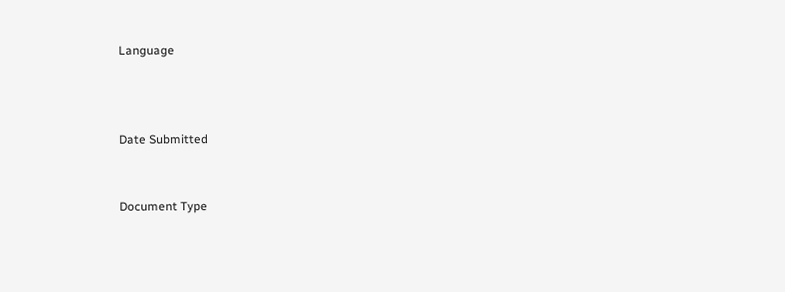Language



Date Submitted


Document Type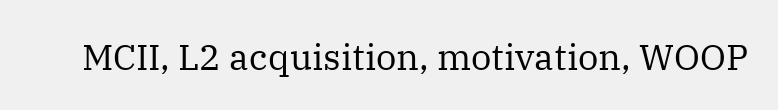MCII, L2 acquisition, motivation, WOOP